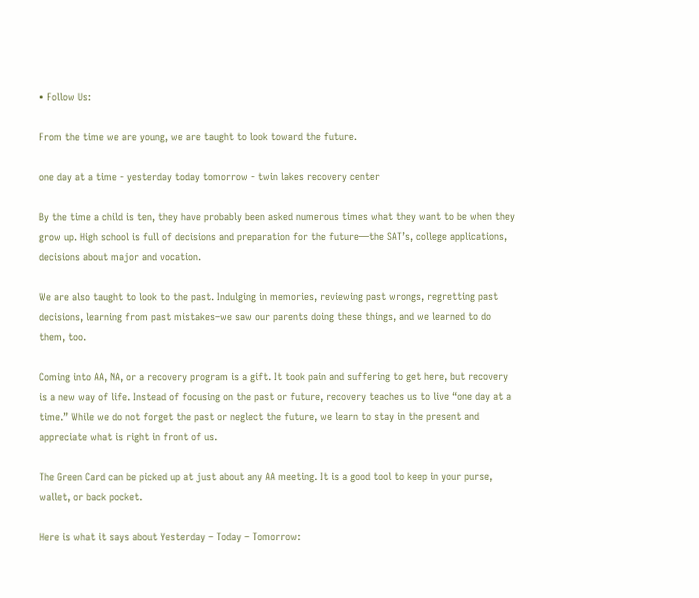• Follow Us:

From the time we are young, we are taught to look toward the future.

one day at a time - yesterday today tomorrow - twin lakes recovery center

By the time a child is ten, they have probably been asked numerous times what they want to be when they grow up. High school is full of decisions and preparation for the future—the SAT’s, college applications, decisions about major and vocation.

We are also taught to look to the past. Indulging in memories, reviewing past wrongs, regretting past decisions, learning from past mistakes–we saw our parents doing these things, and we learned to do them, too.

Coming into AA, NA, or a recovery program is a gift. It took pain and suffering to get here, but recovery is a new way of life. Instead of focusing on the past or future, recovery teaches us to live “one day at a time.” While we do not forget the past or neglect the future, we learn to stay in the present and appreciate what is right in front of us.

The Green Card can be picked up at just about any AA meeting. It is a good tool to keep in your purse, wallet, or back pocket.

Here is what it says about Yesterday – Today – Tomorrow: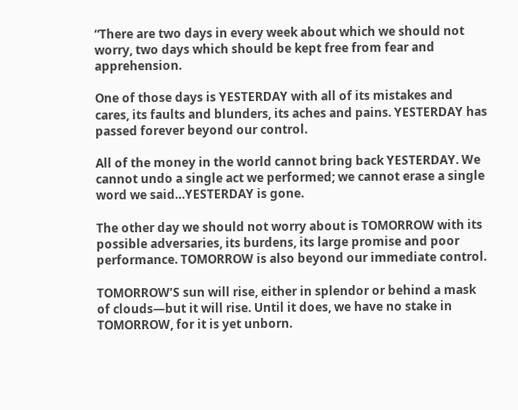“There are two days in every week about which we should not worry, two days which should be kept free from fear and apprehension.

One of those days is YESTERDAY with all of its mistakes and cares, its faults and blunders, its aches and pains. YESTERDAY has passed forever beyond our control.

All of the money in the world cannot bring back YESTERDAY. We cannot undo a single act we performed; we cannot erase a single word we said…YESTERDAY is gone.

The other day we should not worry about is TOMORROW with its possible adversaries, its burdens, its large promise and poor performance. TOMORROW is also beyond our immediate control.

TOMORROW’S sun will rise, either in splendor or behind a mask of clouds—but it will rise. Until it does, we have no stake in TOMORROW, for it is yet unborn.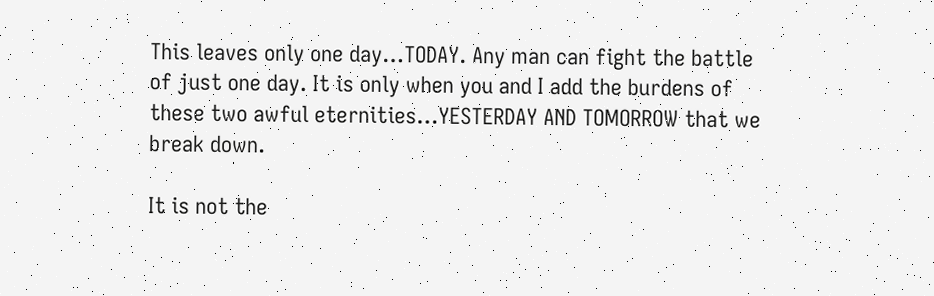This leaves only one day…TODAY. Any man can fight the battle of just one day. It is only when you and I add the burdens of these two awful eternities…YESTERDAY AND TOMORROW that we break down.

It is not the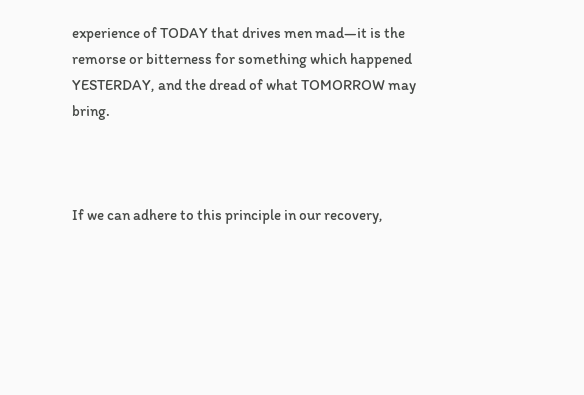experience of TODAY that drives men mad—it is the remorse or bitterness for something which happened YESTERDAY, and the dread of what TOMORROW may bring.



If we can adhere to this principle in our recovery,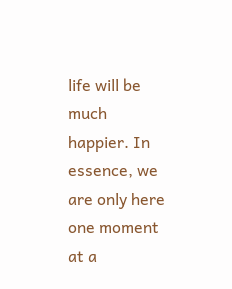life will be much happier. In essence, we are only here one moment at a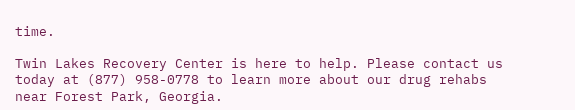time.

Twin Lakes Recovery Center is here to help. Please contact us today at (877) 958-0778 to learn more about our drug rehabs near Forest Park, Georgia.